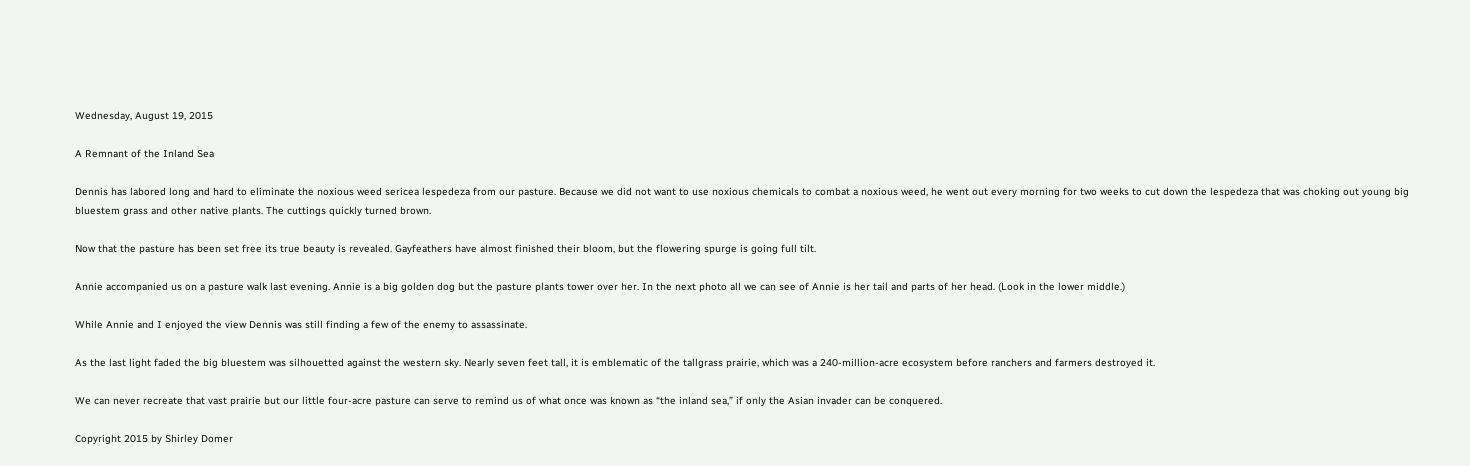Wednesday, August 19, 2015

A Remnant of the Inland Sea

Dennis has labored long and hard to eliminate the noxious weed sericea lespedeza from our pasture. Because we did not want to use noxious chemicals to combat a noxious weed, he went out every morning for two weeks to cut down the lespedeza that was choking out young big bluestem grass and other native plants. The cuttings quickly turned brown.

Now that the pasture has been set free its true beauty is revealed. Gayfeathers have almost finished their bloom, but the flowering spurge is going full tilt.

Annie accompanied us on a pasture walk last evening. Annie is a big golden dog but the pasture plants tower over her. In the next photo all we can see of Annie is her tail and parts of her head. (Look in the lower middle.)

While Annie and I enjoyed the view Dennis was still finding a few of the enemy to assassinate.

As the last light faded the big bluestem was silhouetted against the western sky. Nearly seven feet tall, it is emblematic of the tallgrass prairie, which was a 240-million-acre ecosystem before ranchers and farmers destroyed it.

We can never recreate that vast prairie but our little four-acre pasture can serve to remind us of what once was known as “the inland sea,” if only the Asian invader can be conquered.

Copyright 2015 by Shirley Domer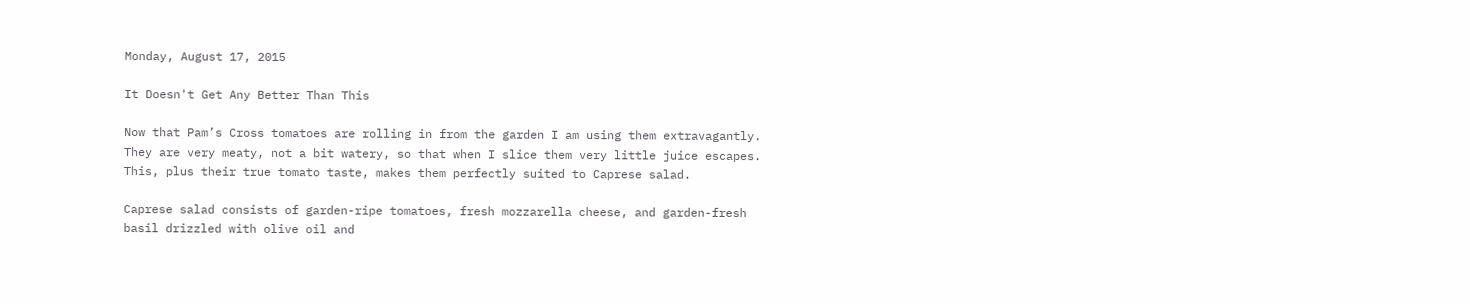Monday, August 17, 2015

It Doesn't Get Any Better Than This

Now that Pam’s Cross tomatoes are rolling in from the garden I am using them extravagantly. They are very meaty, not a bit watery, so that when I slice them very little juice escapes. This, plus their true tomato taste, makes them perfectly suited to Caprese salad.

Caprese salad consists of garden-ripe tomatoes, fresh mozzarella cheese, and garden-fresh basil drizzled with olive oil and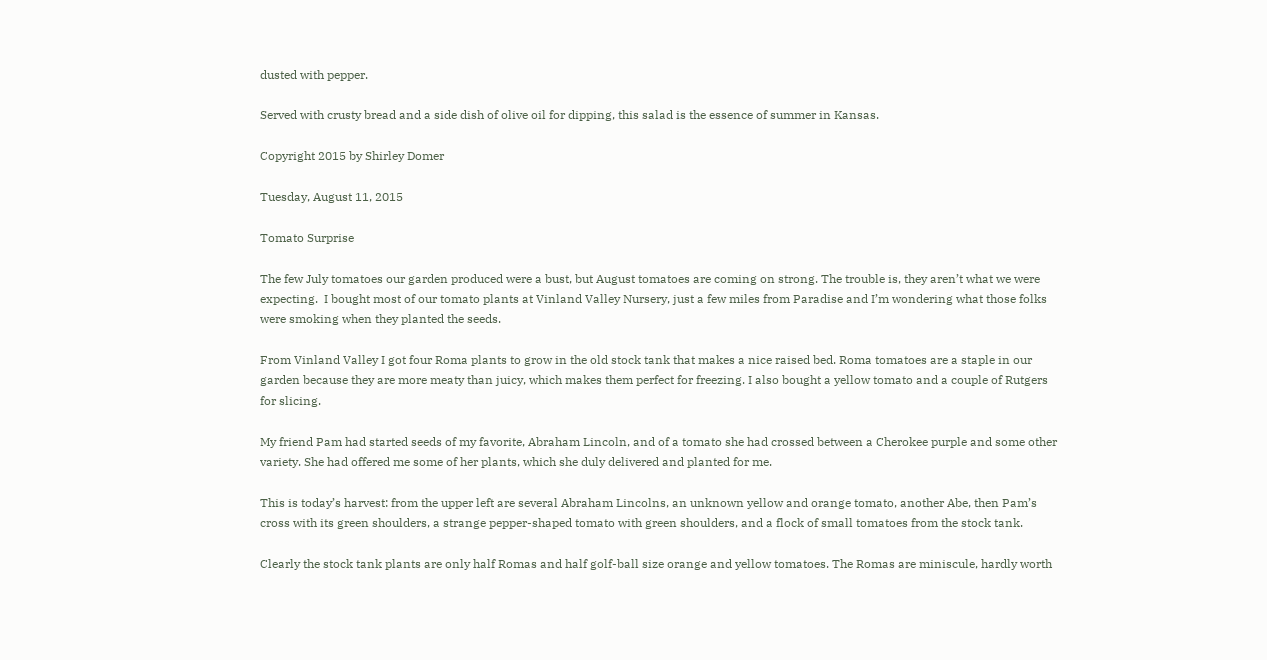dusted with pepper.

Served with crusty bread and a side dish of olive oil for dipping, this salad is the essence of summer in Kansas.

Copyright 2015 by Shirley Domer

Tuesday, August 11, 2015

Tomato Surprise

The few July tomatoes our garden produced were a bust, but August tomatoes are coming on strong. The trouble is, they aren’t what we were expecting.  I bought most of our tomato plants at Vinland Valley Nursery, just a few miles from Paradise and I’m wondering what those folks were smoking when they planted the seeds.

From Vinland Valley I got four Roma plants to grow in the old stock tank that makes a nice raised bed. Roma tomatoes are a staple in our garden because they are more meaty than juicy, which makes them perfect for freezing. I also bought a yellow tomato and a couple of Rutgers for slicing.

My friend Pam had started seeds of my favorite, Abraham Lincoln, and of a tomato she had crossed between a Cherokee purple and some other variety. She had offered me some of her plants, which she duly delivered and planted for me.

This is today’s harvest: from the upper left are several Abraham Lincolns, an unknown yellow and orange tomato, another Abe, then Pam’s cross with its green shoulders, a strange pepper-shaped tomato with green shoulders, and a flock of small tomatoes from the stock tank.

Clearly the stock tank plants are only half Romas and half golf-ball size orange and yellow tomatoes. The Romas are miniscule, hardly worth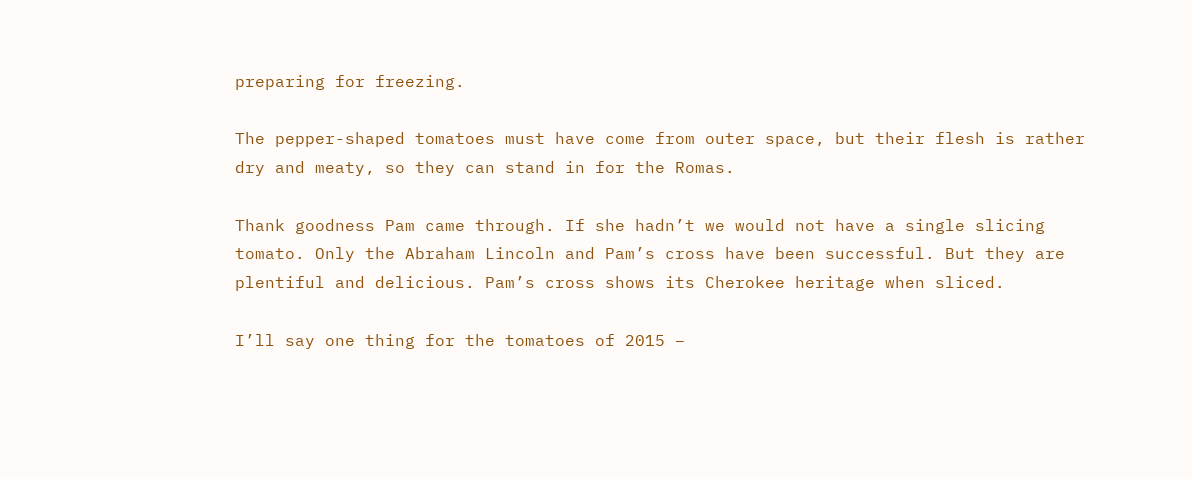preparing for freezing.

The pepper-shaped tomatoes must have come from outer space, but their flesh is rather dry and meaty, so they can stand in for the Romas.

Thank goodness Pam came through. If she hadn’t we would not have a single slicing tomato. Only the Abraham Lincoln and Pam’s cross have been successful. But they are plentiful and delicious. Pam’s cross shows its Cherokee heritage when sliced.

I’ll say one thing for the tomatoes of 2015 –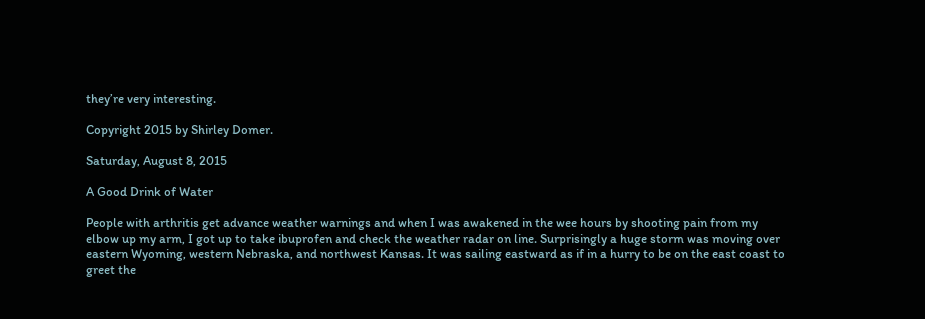they’re very interesting.

Copyright 2015 by Shirley Domer.

Saturday, August 8, 2015

A Good Drink of Water

People with arthritis get advance weather warnings and when I was awakened in the wee hours by shooting pain from my elbow up my arm, I got up to take ibuprofen and check the weather radar on line. Surprisingly a huge storm was moving over eastern Wyoming, western Nebraska, and northwest Kansas. It was sailing eastward as if in a hurry to be on the east coast to greet the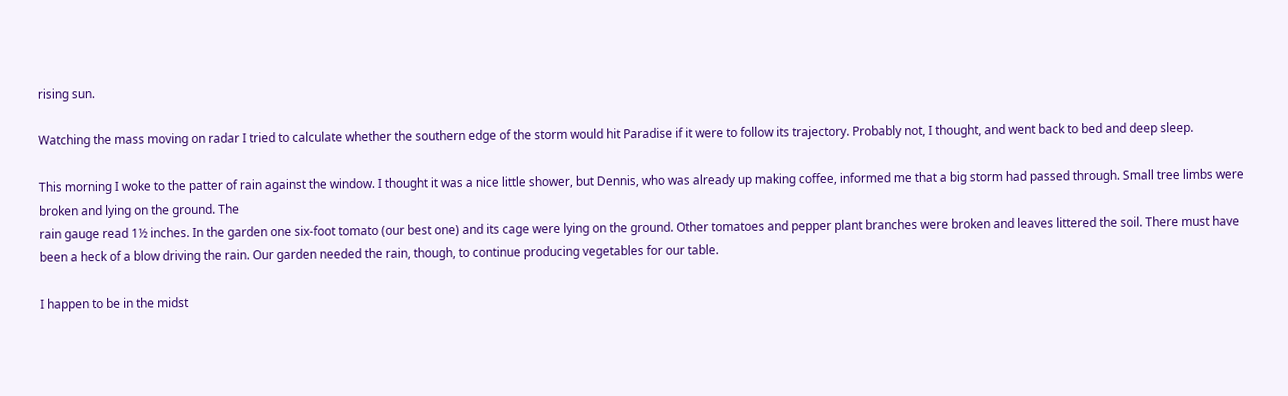rising sun.

Watching the mass moving on radar I tried to calculate whether the southern edge of the storm would hit Paradise if it were to follow its trajectory. Probably not, I thought, and went back to bed and deep sleep.

This morning I woke to the patter of rain against the window. I thought it was a nice little shower, but Dennis, who was already up making coffee, informed me that a big storm had passed through. Small tree limbs were broken and lying on the ground. The
rain gauge read 1½ inches. In the garden one six-foot tomato (our best one) and its cage were lying on the ground. Other tomatoes and pepper plant branches were broken and leaves littered the soil. There must have been a heck of a blow driving the rain. Our garden needed the rain, though, to continue producing vegetables for our table.

I happen to be in the midst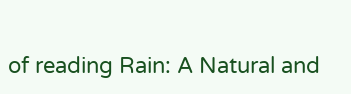of reading Rain: A Natural and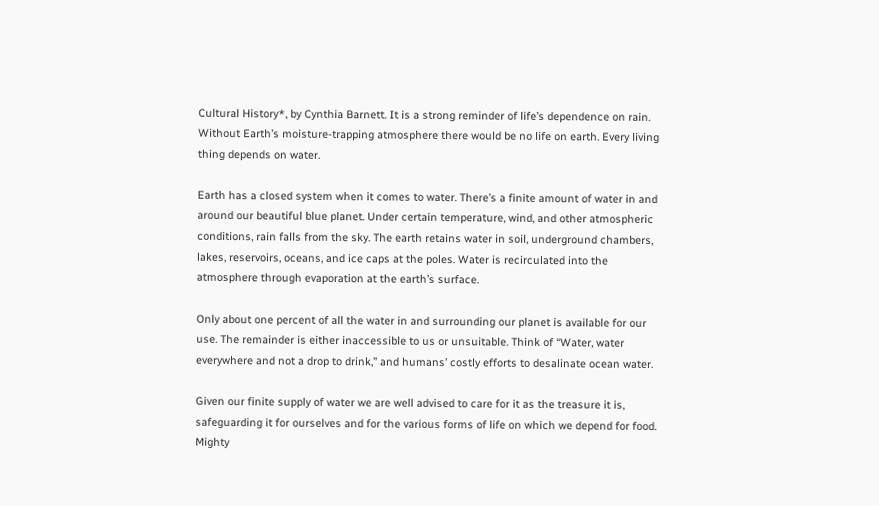Cultural History*, by Cynthia Barnett. It is a strong reminder of life’s dependence on rain. Without Earth’s moisture-trapping atmosphere there would be no life on earth. Every living thing depends on water.

Earth has a closed system when it comes to water. There’s a finite amount of water in and around our beautiful blue planet. Under certain temperature, wind, and other atmospheric conditions, rain falls from the sky. The earth retains water in soil, underground chambers, lakes, reservoirs, oceans, and ice caps at the poles. Water is recirculated into the atmosphere through evaporation at the earth’s surface.

Only about one percent of all the water in and surrounding our planet is available for our use. The remainder is either inaccessible to us or unsuitable. Think of “Water, water everywhere and not a drop to drink,” and humans’ costly efforts to desalinate ocean water.

Given our finite supply of water we are well advised to care for it as the treasure it is, safeguarding it for ourselves and for the various forms of life on which we depend for food. Mighty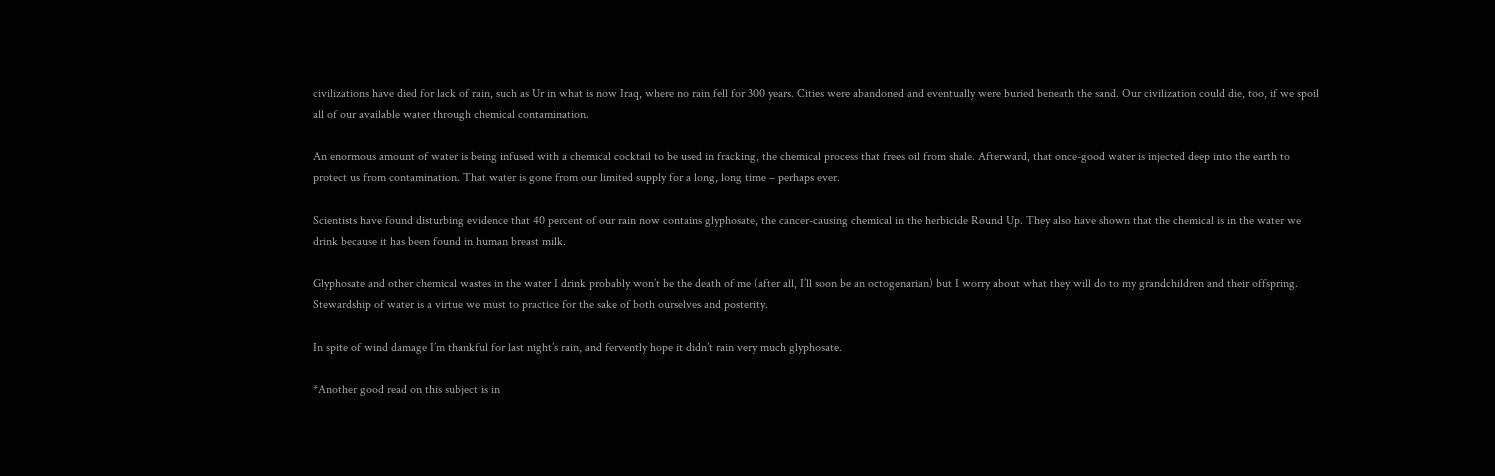civilizations have died for lack of rain, such as Ur in what is now Iraq, where no rain fell for 300 years. Cities were abandoned and eventually were buried beneath the sand. Our civilization could die, too, if we spoil all of our available water through chemical contamination.

An enormous amount of water is being infused with a chemical cocktail to be used in fracking, the chemical process that frees oil from shale. Afterward, that once-good water is injected deep into the earth to protect us from contamination. That water is gone from our limited supply for a long, long time – perhaps ever.

Scientists have found disturbing evidence that 40 percent of our rain now contains glyphosate, the cancer-causing chemical in the herbicide Round Up. They also have shown that the chemical is in the water we drink because it has been found in human breast milk.

Glyphosate and other chemical wastes in the water I drink probably won’t be the death of me (after all, I’ll soon be an octogenarian) but I worry about what they will do to my grandchildren and their offspring. Stewardship of water is a virtue we must to practice for the sake of both ourselves and posterity.

In spite of wind damage I’m thankful for last night’s rain, and fervently hope it didn’t rain very much glyphosate.

*Another good read on this subject is in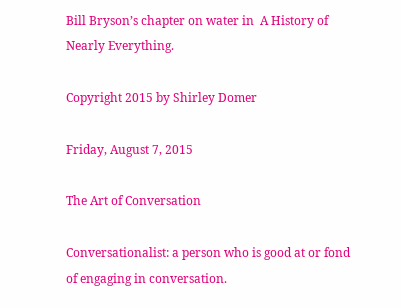Bill Bryson’s chapter on water in  A History of Nearly Everything.

Copyright 2015 by Shirley Domer

Friday, August 7, 2015

The Art of Conversation

Conversationalist: a person who is good at or fond of engaging in conversation.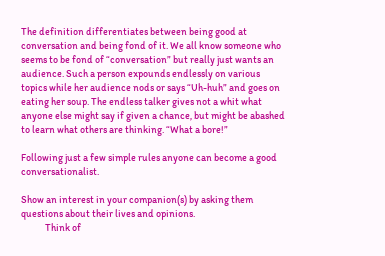The definition differentiates between being good at conversation and being fond of it. We all know someone who seems to be fond of “conversation” but really just wants an audience. Such a person expounds endlessly on various topics while her audience nods or says “Uh-huh” and goes on eating her soup. The endless talker gives not a whit what anyone else might say if given a chance, but might be abashed to learn what others are thinking. “What a bore!”

Following just a few simple rules anyone can become a good conversationalist.

Show an interest in your companion(s) by asking them questions about their lives and opinions.
            Think of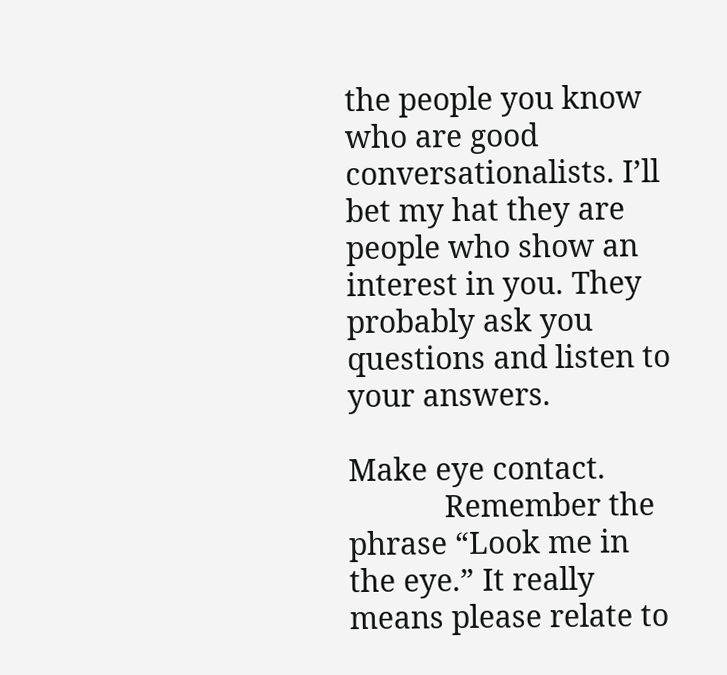the people you know who are good conversationalists. I’ll bet my hat they are people who show an interest in you. They probably ask you questions and listen to your answers.

Make eye contact.
            Remember the phrase “Look me in the eye.” It really means please relate to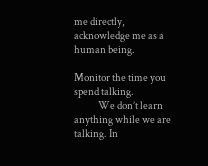me directly, acknowledge me as a human being.

Monitor the time you spend talking.
            We don’t learn anything while we are talking. In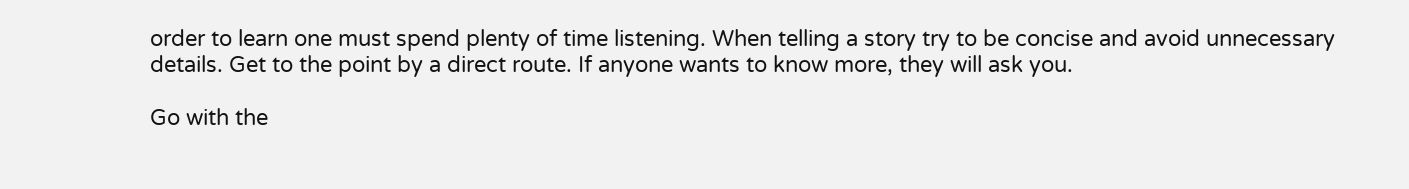order to learn one must spend plenty of time listening. When telling a story try to be concise and avoid unnecessary details. Get to the point by a direct route. If anyone wants to know more, they will ask you.

Go with the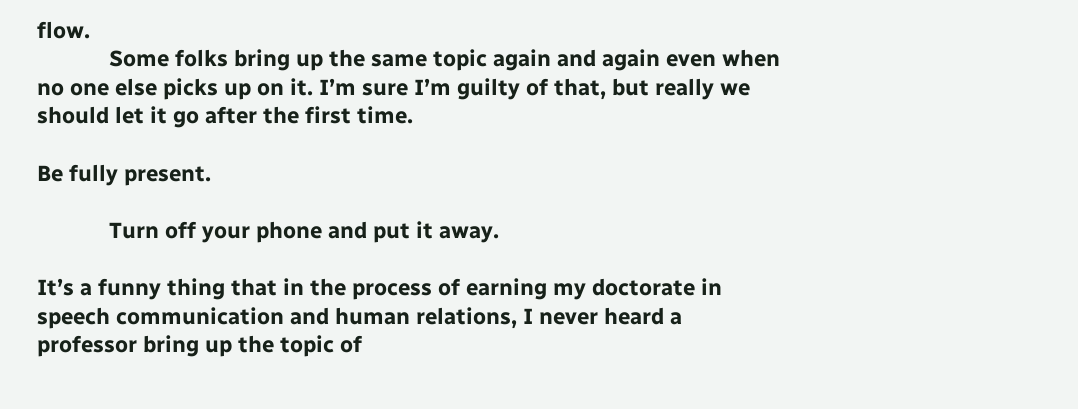flow.
            Some folks bring up the same topic again and again even when no one else picks up on it. I’m sure I’m guilty of that, but really we should let it go after the first time.

Be fully present.

            Turn off your phone and put it away.

It’s a funny thing that in the process of earning my doctorate in speech communication and human relations, I never heard a professor bring up the topic of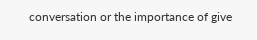conversation or the importance of give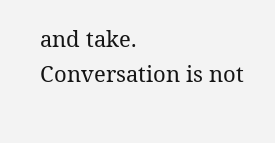and take. Conversation is not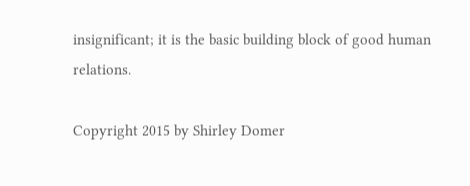insignificant; it is the basic building block of good human relations.

Copyright 2015 by Shirley Domer